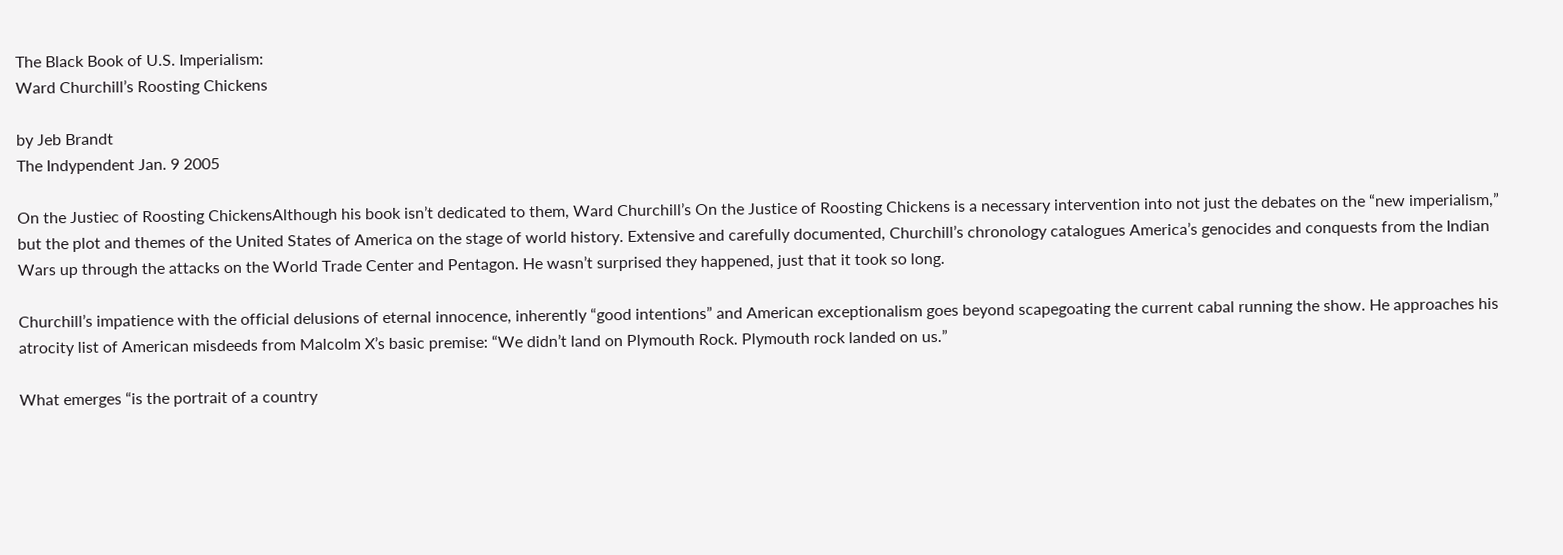The Black Book of U.S. Imperialism:
Ward Churchill’s Roosting Chickens

by Jeb Brandt
The Indypendent Jan. 9 2005

On the Justiec of Roosting ChickensAlthough his book isn’t dedicated to them, Ward Churchill’s On the Justice of Roosting Chickens is a necessary intervention into not just the debates on the “new imperialism,” but the plot and themes of the United States of America on the stage of world history. Extensive and carefully documented, Churchill’s chronology catalogues America’s genocides and conquests from the Indian Wars up through the attacks on the World Trade Center and Pentagon. He wasn’t surprised they happened, just that it took so long.

Churchill’s impatience with the official delusions of eternal innocence, inherently “good intentions” and American exceptionalism goes beyond scapegoating the current cabal running the show. He approaches his atrocity list of American misdeeds from Malcolm X’s basic premise: “We didn’t land on Plymouth Rock. Plymouth rock landed on us.”

What emerges “is the portrait of a country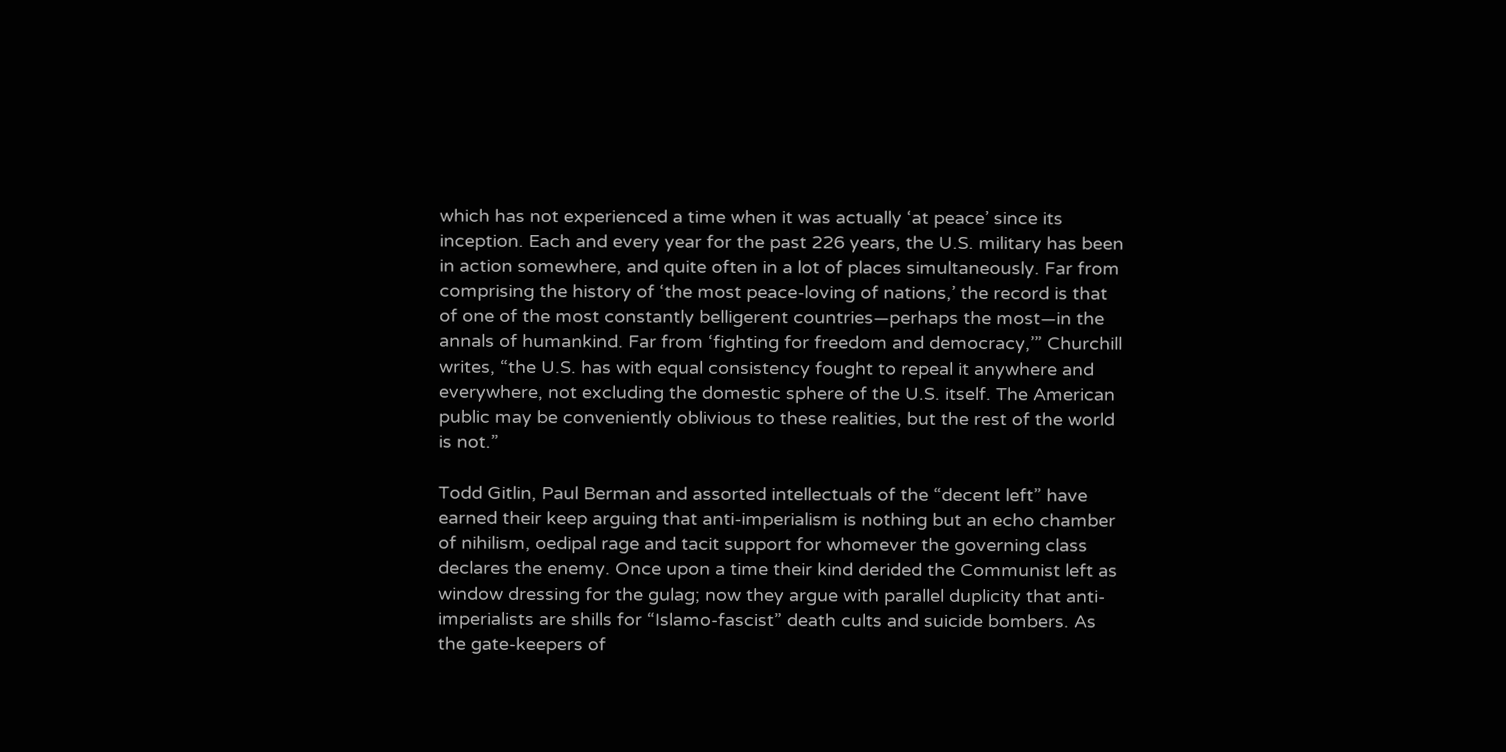which has not experienced a time when it was actually ‘at peace’ since its inception. Each and every year for the past 226 years, the U.S. military has been in action somewhere, and quite often in a lot of places simultaneously. Far from comprising the history of ‘the most peace-loving of nations,’ the record is that of one of the most constantly belligerent countries—perhaps the most—in the annals of humankind. Far from ‘fighting for freedom and democracy,’” Churchill writes, “the U.S. has with equal consistency fought to repeal it anywhere and everywhere, not excluding the domestic sphere of the U.S. itself. The American public may be conveniently oblivious to these realities, but the rest of the world is not.”

Todd Gitlin, Paul Berman and assorted intellectuals of the “decent left” have earned their keep arguing that anti-imperialism is nothing but an echo chamber of nihilism, oedipal rage and tacit support for whomever the governing class declares the enemy. Once upon a time their kind derided the Communist left as window dressing for the gulag; now they argue with parallel duplicity that anti-imperialists are shills for “Islamo-fascist” death cults and suicide bombers. As the gate-keepers of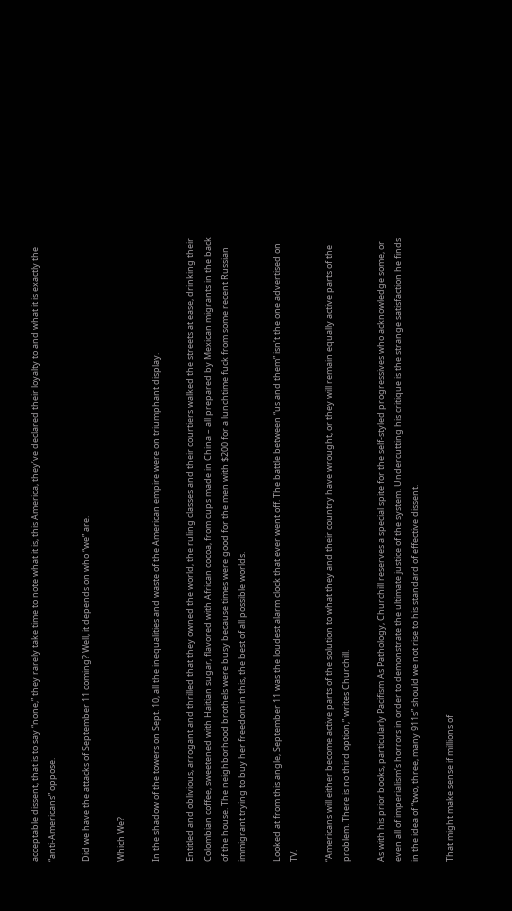acceptable dissent, that is to say “none,” they rarely take time to note what it is, this America, they’ve declared their loyalty to and what it is exactly the “anti-Americans” oppose.

Did we have the attacks of September 11 coming? Well, it depends on who “we” are.

Which We?

In the shadow of the towers on Sept. 10, all the inequalities and waste of the American empire were on triumphant display.

Entitled and oblivious, arrogant and thrilled that they owned the world, the ruling classes and their courtiers walked the streets at ease, drinking their Colombian coffee, sweetened with Haitian sugar, flavored with African cocoa, from cups made in China – all prepared by Mexican migrants in the back of the house. The neighborhood brothels were busy because times were good for the men with $200 for a lunchtime fuck from some recent Russian immigrant trying to buy her freedom in this, the best of all possible worlds.

Looked at from this angle, September 11 was the loudest alarm clock that ever went off. The battle between “us and them” isn’t the one advertised on TV.

“Americans will either become active parts of the solution to what they and their country have wrought, or they will remain equally active parts of the problem. There is no third option,” writes Churchill.

As with his prior books, particularly Pacifism As Pathology, Churchill reserves a special spite for the self-styled progressives who acknowledge some, or even all of imperialism’s horrors in order to demonstrate the ultimate justice of the system. Undercutting his critique is the strange satisfaction he finds in the idea of “two, three, many 911s” should we not rise to his standard of effective dissent.

That might make sense if millions of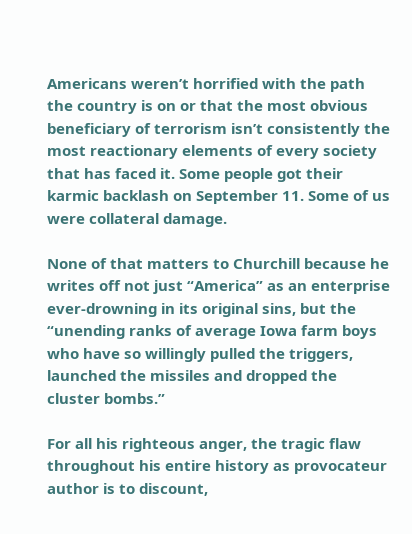Americans weren’t horrified with the path the country is on or that the most obvious beneficiary of terrorism isn’t consistently the most reactionary elements of every society that has faced it. Some people got their karmic backlash on September 11. Some of us were collateral damage.

None of that matters to Churchill because he writes off not just “America” as an enterprise ever-drowning in its original sins, but the “unending ranks of average Iowa farm boys who have so willingly pulled the triggers, launched the missiles and dropped the cluster bombs.”

For all his righteous anger, the tragic flaw throughout his entire history as provocateur author is to discount,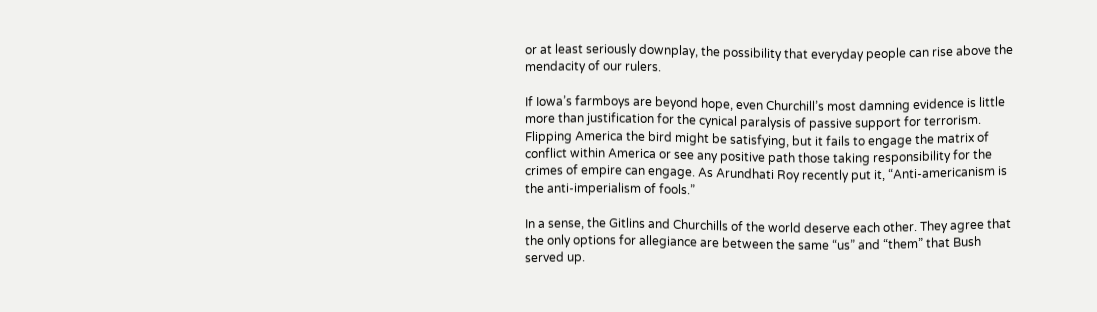or at least seriously downplay, the possibility that everyday people can rise above the mendacity of our rulers.

If Iowa’s farmboys are beyond hope, even Churchill’s most damning evidence is little more than justification for the cynical paralysis of passive support for terrorism. Flipping America the bird might be satisfying, but it fails to engage the matrix of conflict within America or see any positive path those taking responsibility for the crimes of empire can engage. As Arundhati Roy recently put it, “Anti-americanism is the anti-imperialism of fools.”

In a sense, the Gitlins and Churchills of the world deserve each other. They agree that the only options for allegiance are between the same “us” and “them” that Bush served up.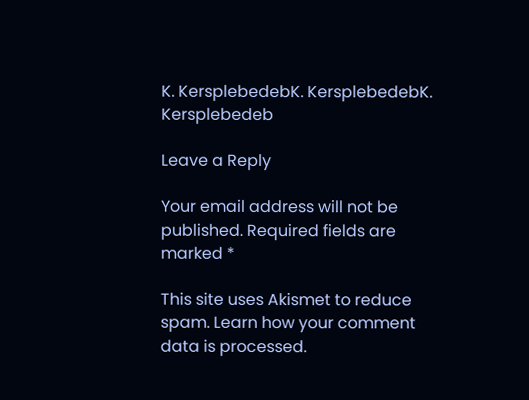K. KersplebedebK. KersplebedebK. Kersplebedeb

Leave a Reply

Your email address will not be published. Required fields are marked *

This site uses Akismet to reduce spam. Learn how your comment data is processed.